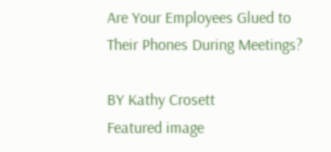Are Your Employees Glued to Their Phones During Meetings?

BY Kathy Crosett
Featured image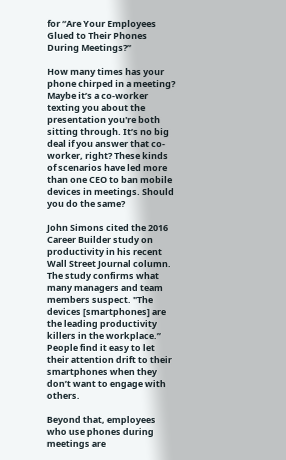for “Are Your Employees Glued to Their Phones During Meetings?”

How many times has your phone chirped in a meeting?  Maybe it’s a co-worker texting you about the presentation you're both sitting through. It’s no big deal if you answer that co-worker, right? These kinds of scenarios have led more than one CEO to ban mobile devices in meetings. Should you do the same?

John Simons cited the 2016 Career Builder study on productivity in his recent Wall Street Journal column. The study confirms what many managers and team members suspect. "The devices [smartphones] are the leading productivity killers in the workplace.” People find it easy to let their attention drift to their smartphones when they don’t want to engage with others.

Beyond that, employees who use phones during meetings are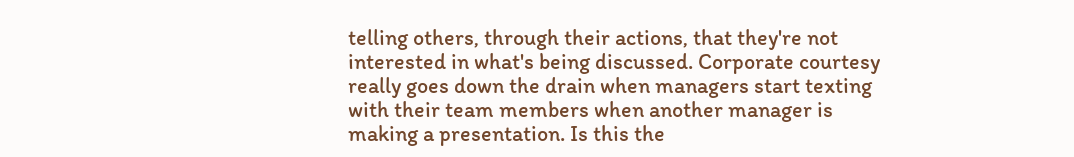telling others, through their actions, that they're not interested in what's being discussed. Corporate courtesy really goes down the drain when managers start texting with their team members when another manager is making a presentation. Is this the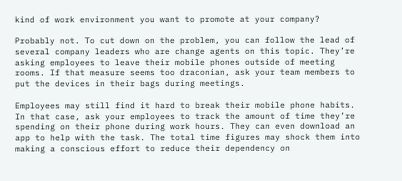kind of work environment you want to promote at your company?

Probably not. To cut down on the problem, you can follow the lead of several company leaders who are change agents on this topic. They’re asking employees to leave their mobile phones outside of meeting rooms. If that measure seems too draconian, ask your team members to put the devices in their bags during meetings.

Employees may still find it hard to break their mobile phone habits. In that case, ask your employees to track the amount of time they’re spending on their phone during work hours. They can even download an app to help with the task. The total time figures may shock them into making a conscious effort to reduce their dependency on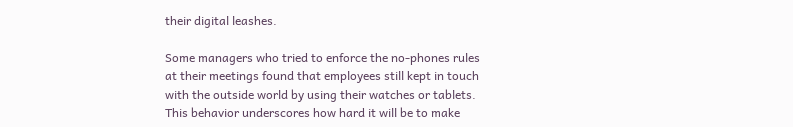their digital leashes.

Some managers who tried to enforce the no-phones rules at their meetings found that employees still kept in touch with the outside world by using their watches or tablets. This behavior underscores how hard it will be to make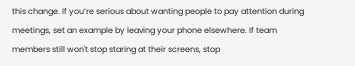this change. If you’re serious about wanting people to pay attention during meetings, set an example by leaving your phone elsewhere. If team members still won't stop staring at their screens, stop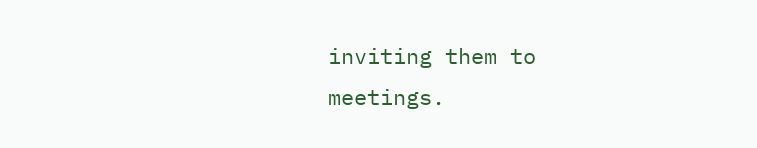inviting them to meetings.